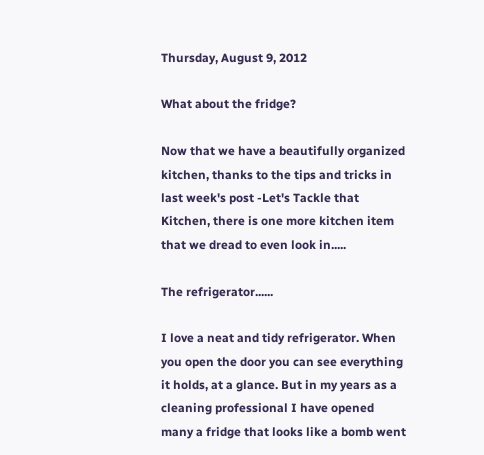Thursday, August 9, 2012

What about the fridge?

Now that we have a beautifully organized kitchen, thanks to the tips and tricks in last week's post -Let's Tackle that Kitchen, there is one more kitchen item that we dread to even look in.....

The refrigerator......

I love a neat and tidy refrigerator. When you open the door you can see everything it holds, at a glance. But in my years as a cleaning professional I have opened many a fridge that looks like a bomb went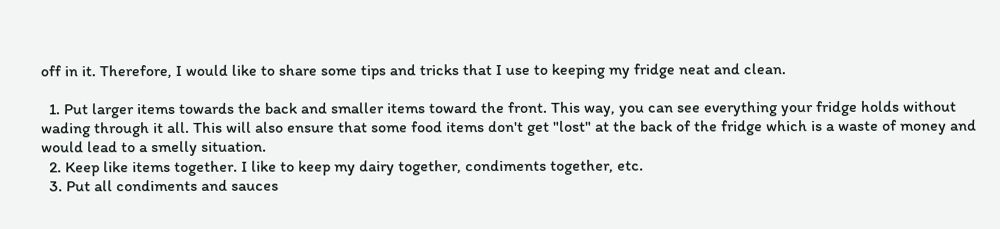off in it. Therefore, I would like to share some tips and tricks that I use to keeping my fridge neat and clean.

  1. Put larger items towards the back and smaller items toward the front. This way, you can see everything your fridge holds without wading through it all. This will also ensure that some food items don't get "lost" at the back of the fridge which is a waste of money and would lead to a smelly situation.
  2. Keep like items together. I like to keep my dairy together, condiments together, etc.
  3. Put all condiments and sauces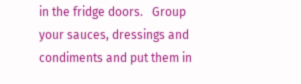in the fridge doors.   Group your sauces, dressings and condiments and put them in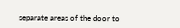separate areas of the door to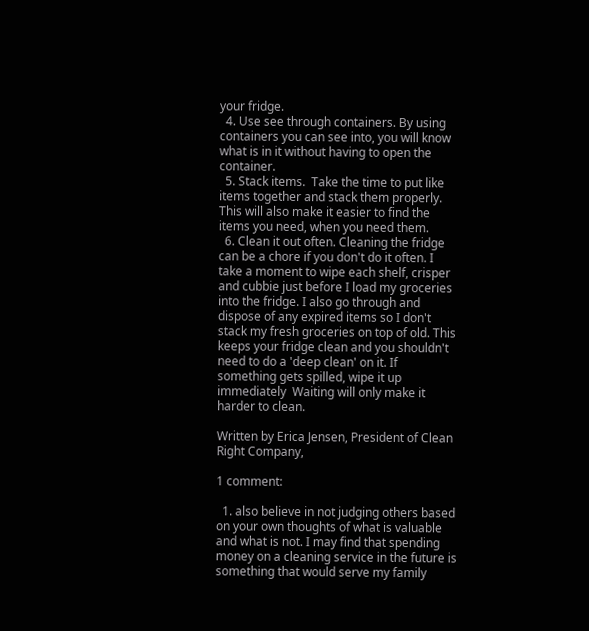your fridge.
  4. Use see through containers. By using containers you can see into, you will know what is in it without having to open the container.
  5. Stack items.  Take the time to put like items together and stack them properly. This will also make it easier to find the items you need, when you need them.
  6. Clean it out often. Cleaning the fridge can be a chore if you don't do it often. I take a moment to wipe each shelf, crisper and cubbie just before I load my groceries into the fridge. I also go through and dispose of any expired items so I don't stack my fresh groceries on top of old. This keeps your fridge clean and you shouldn't need to do a 'deep clean' on it. If something gets spilled, wipe it up immediately  Waiting will only make it harder to clean.

Written by Erica Jensen, President of Clean Right Company,

1 comment:

  1. also believe in not judging others based on your own thoughts of what is valuable and what is not. I may find that spending money on a cleaning service in the future is something that would serve my family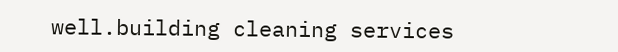well.building cleaning services